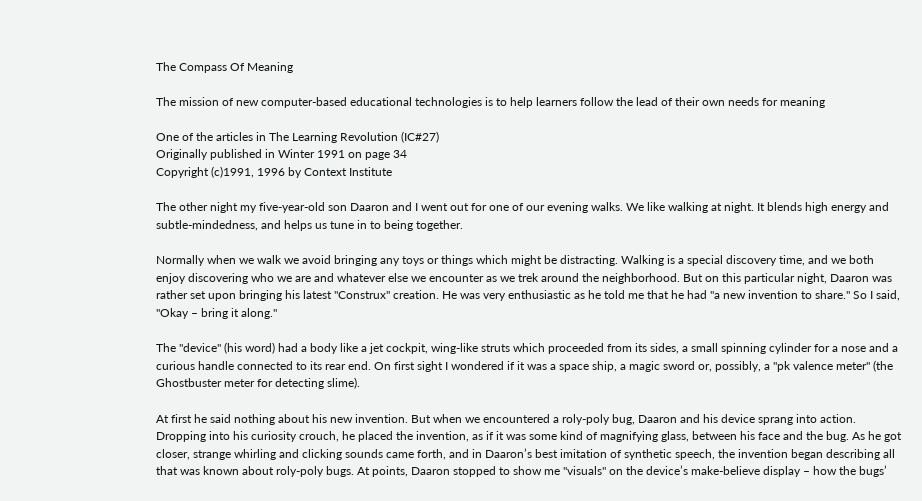The Compass Of Meaning

The mission of new computer-based educational technologies is to help learners follow the lead of their own needs for meaning

One of the articles in The Learning Revolution (IC#27)
Originally published in Winter 1991 on page 34
Copyright (c)1991, 1996 by Context Institute

The other night my five-year-old son Daaron and I went out for one of our evening walks. We like walking at night. It blends high energy and subtle-mindedness, and helps us tune in to being together.

Normally when we walk we avoid bringing any toys or things which might be distracting. Walking is a special discovery time, and we both enjoy discovering who we are and whatever else we encounter as we trek around the neighborhood. But on this particular night, Daaron was rather set upon bringing his latest "Construx" creation. He was very enthusiastic as he told me that he had "a new invention to share." So I said, "Okay – bring it along."

The "device" (his word) had a body like a jet cockpit, wing-like struts which proceeded from its sides, a small spinning cylinder for a nose and a curious handle connected to its rear end. On first sight I wondered if it was a space ship, a magic sword or, possibly, a "pk valence meter" (the Ghostbuster meter for detecting slime).

At first he said nothing about his new invention. But when we encountered a roly-poly bug, Daaron and his device sprang into action. Dropping into his curiosity crouch, he placed the invention, as if it was some kind of magnifying glass, between his face and the bug. As he got closer, strange whirling and clicking sounds came forth, and in Daaron’s best imitation of synthetic speech, the invention began describing all that was known about roly-poly bugs. At points, Daaron stopped to show me "visuals" on the device’s make-believe display – how the bugs’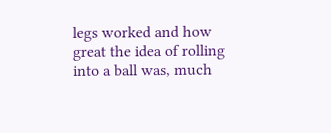legs worked and how great the idea of rolling into a ball was, much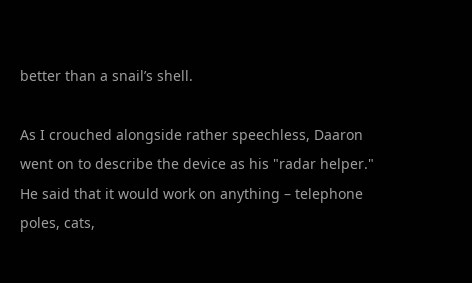better than a snail’s shell.

As I crouched alongside rather speechless, Daaron went on to describe the device as his "radar helper." He said that it would work on anything – telephone poles, cats,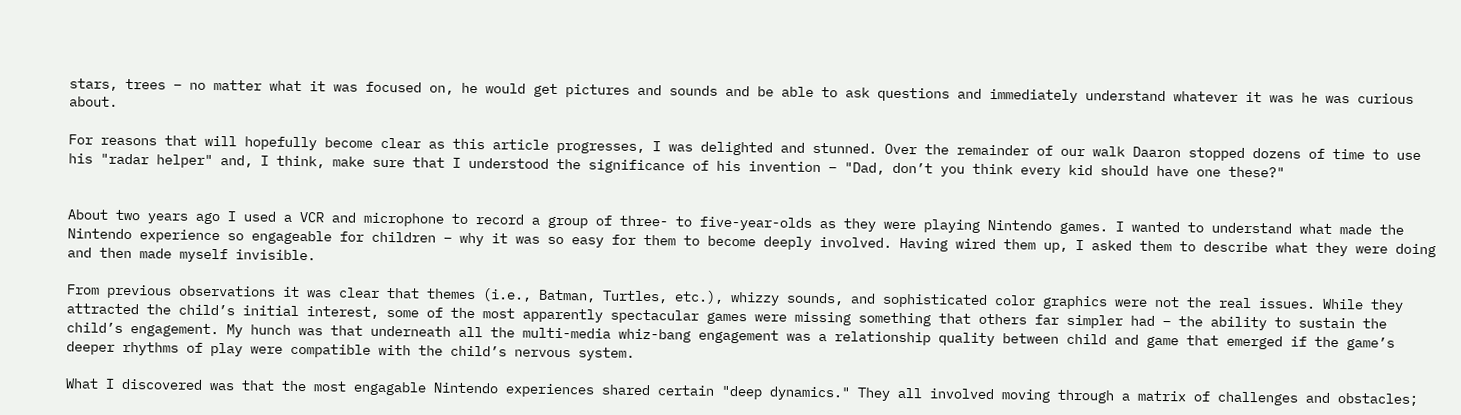stars, trees – no matter what it was focused on, he would get pictures and sounds and be able to ask questions and immediately understand whatever it was he was curious about.

For reasons that will hopefully become clear as this article progresses, I was delighted and stunned. Over the remainder of our walk Daaron stopped dozens of time to use his "radar helper" and, I think, make sure that I understood the significance of his invention – "Dad, don’t you think every kid should have one these?"


About two years ago I used a VCR and microphone to record a group of three- to five-year-olds as they were playing Nintendo games. I wanted to understand what made the Nintendo experience so engageable for children – why it was so easy for them to become deeply involved. Having wired them up, I asked them to describe what they were doing and then made myself invisible.

From previous observations it was clear that themes (i.e., Batman, Turtles, etc.), whizzy sounds, and sophisticated color graphics were not the real issues. While they attracted the child’s initial interest, some of the most apparently spectacular games were missing something that others far simpler had – the ability to sustain the child’s engagement. My hunch was that underneath all the multi-media whiz-bang engagement was a relationship quality between child and game that emerged if the game’s deeper rhythms of play were compatible with the child’s nervous system.

What I discovered was that the most engagable Nintendo experiences shared certain "deep dynamics." They all involved moving through a matrix of challenges and obstacles;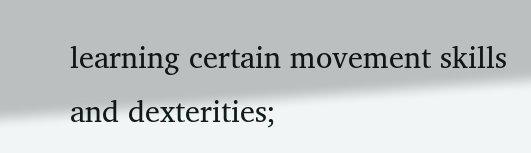learning certain movement skills and dexterities;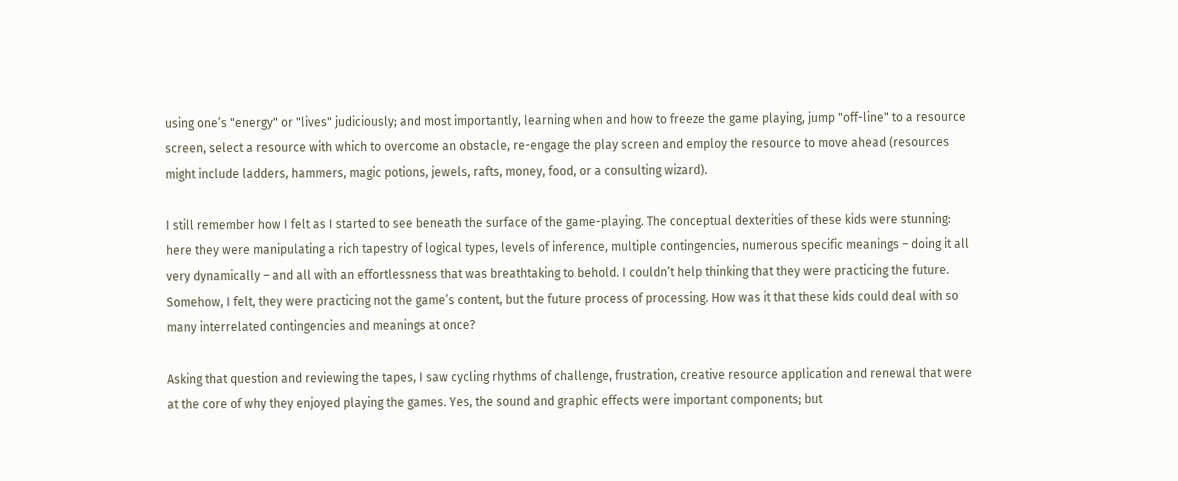using one’s "energy" or "lives" judiciously; and most importantly, learning when and how to freeze the game playing, jump "off-line" to a resource screen, select a resource with which to overcome an obstacle, re-engage the play screen and employ the resource to move ahead (resources might include ladders, hammers, magic potions, jewels, rafts, money, food, or a consulting wizard).

I still remember how I felt as I started to see beneath the surface of the game-playing. The conceptual dexterities of these kids were stunning: here they were manipulating a rich tapestry of logical types, levels of inference, multiple contingencies, numerous specific meanings – doing it all very dynamically – and all with an effortlessness that was breathtaking to behold. I couldn’t help thinking that they were practicing the future. Somehow, I felt, they were practicing not the game’s content, but the future process of processing. How was it that these kids could deal with so many interrelated contingencies and meanings at once?

Asking that question and reviewing the tapes, I saw cycling rhythms of challenge, frustration, creative resource application and renewal that were at the core of why they enjoyed playing the games. Yes, the sound and graphic effects were important components; but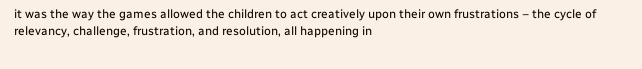it was the way the games allowed the children to act creatively upon their own frustrations – the cycle of relevancy, challenge, frustration, and resolution, all happening in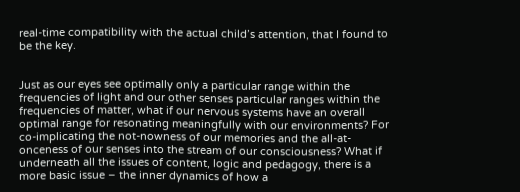real-time compatibility with the actual child’s attention, that I found to be the key.


Just as our eyes see optimally only a particular range within the frequencies of light and our other senses particular ranges within the frequencies of matter, what if our nervous systems have an overall optimal range for resonating meaningfully with our environments? For co-implicating the not-nowness of our memories and the all-at-onceness of our senses into the stream of our consciousness? What if underneath all the issues of content, logic and pedagogy, there is a more basic issue – the inner dynamics of how a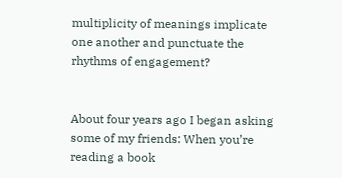multiplicity of meanings implicate one another and punctuate the rhythms of engagement?


About four years ago I began asking some of my friends: When you’re reading a book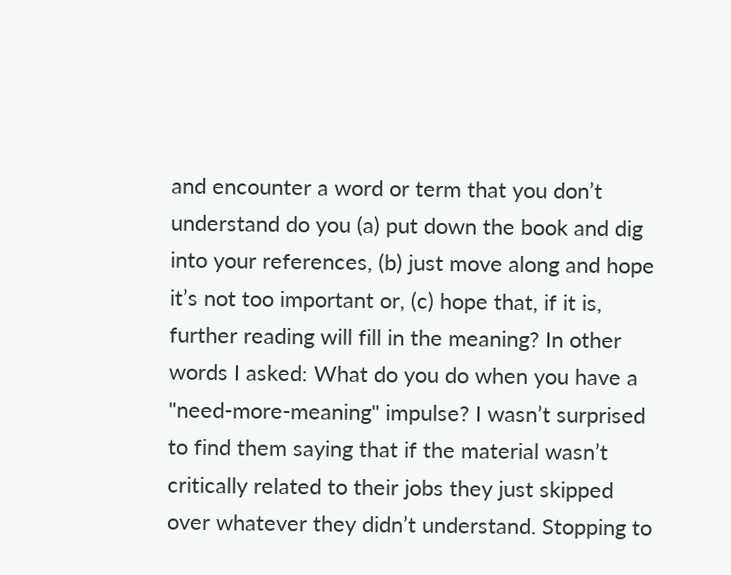and encounter a word or term that you don’t understand do you (a) put down the book and dig into your references, (b) just move along and hope it’s not too important or, (c) hope that, if it is, further reading will fill in the meaning? In other words I asked: What do you do when you have a "need-more-meaning" impulse? I wasn’t surprised to find them saying that if the material wasn’t critically related to their jobs they just skipped over whatever they didn’t understand. Stopping to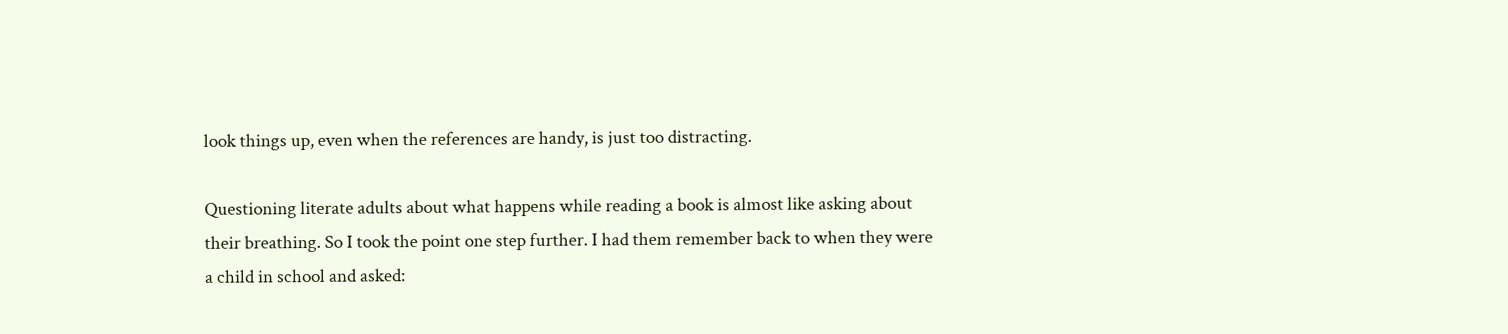look things up, even when the references are handy, is just too distracting.

Questioning literate adults about what happens while reading a book is almost like asking about their breathing. So I took the point one step further. I had them remember back to when they were a child in school and asked: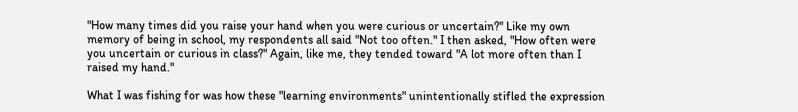"How many times did you raise your hand when you were curious or uncertain?" Like my own memory of being in school, my respondents all said "Not too often." I then asked, "How often were you uncertain or curious in class?" Again, like me, they tended toward "A lot more often than I raised my hand."

What I was fishing for was how these "learning environments" unintentionally stifled the expression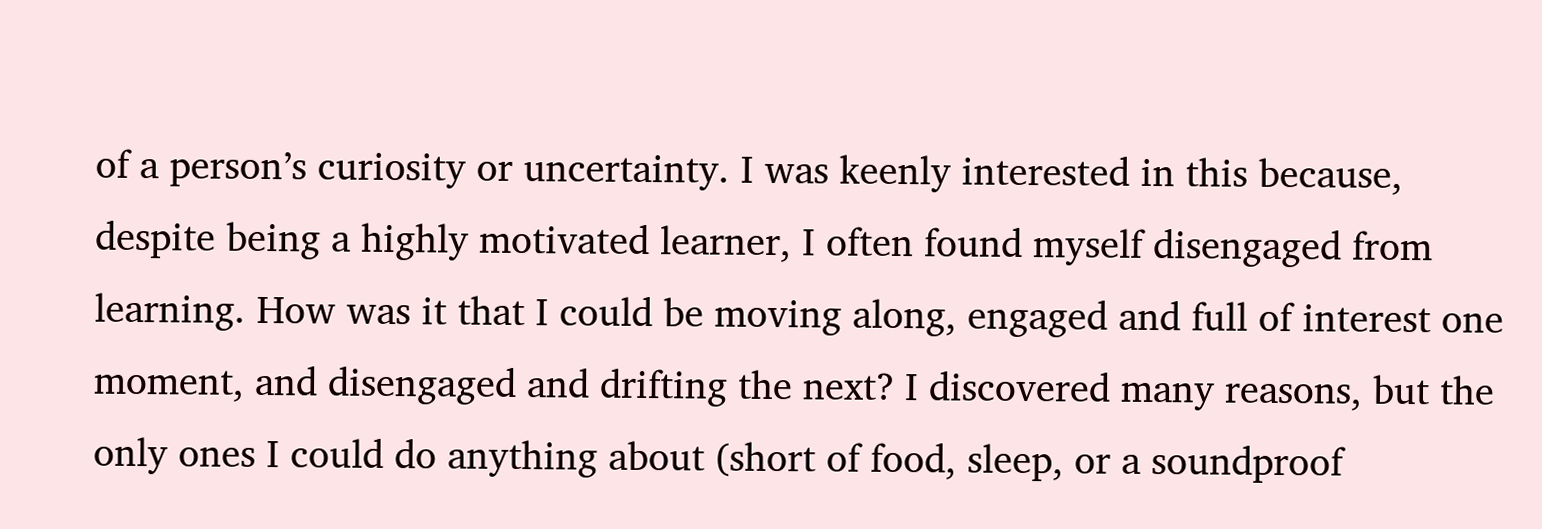of a person’s curiosity or uncertainty. I was keenly interested in this because, despite being a highly motivated learner, I often found myself disengaged from learning. How was it that I could be moving along, engaged and full of interest one moment, and disengaged and drifting the next? I discovered many reasons, but the only ones I could do anything about (short of food, sleep, or a soundproof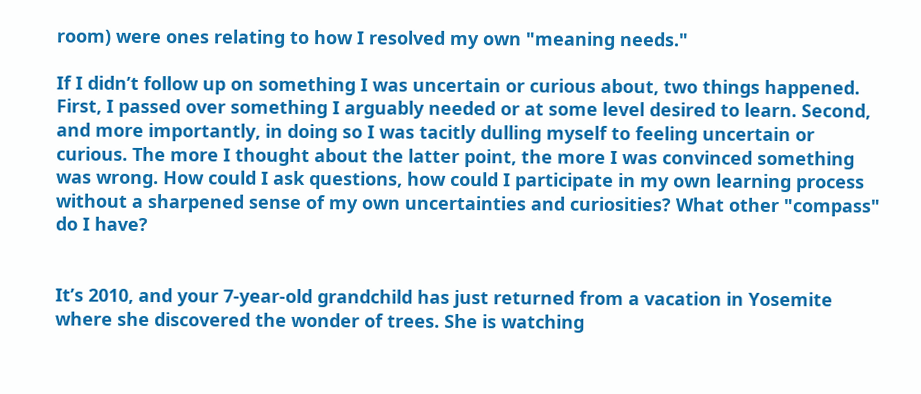room) were ones relating to how I resolved my own "meaning needs."

If I didn’t follow up on something I was uncertain or curious about, two things happened. First, I passed over something I arguably needed or at some level desired to learn. Second, and more importantly, in doing so I was tacitly dulling myself to feeling uncertain or curious. The more I thought about the latter point, the more I was convinced something was wrong. How could I ask questions, how could I participate in my own learning process without a sharpened sense of my own uncertainties and curiosities? What other "compass" do I have?


It’s 2010, and your 7-year-old grandchild has just returned from a vacation in Yosemite where she discovered the wonder of trees. She is watching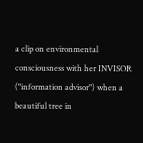a clip on environmental consciousness with her INVISOR ("information advisor") when a beautiful tree in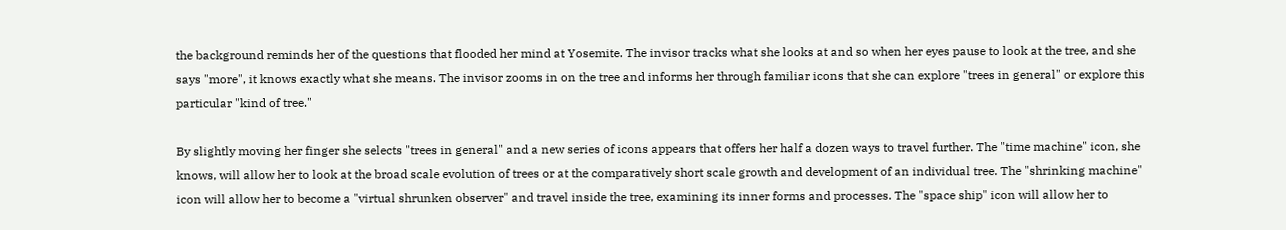the background reminds her of the questions that flooded her mind at Yosemite. The invisor tracks what she looks at and so when her eyes pause to look at the tree, and she says "more", it knows exactly what she means. The invisor zooms in on the tree and informs her through familiar icons that she can explore "trees in general" or explore this particular "kind of tree."

By slightly moving her finger she selects "trees in general" and a new series of icons appears that offers her half a dozen ways to travel further. The "time machine" icon, she knows, will allow her to look at the broad scale evolution of trees or at the comparatively short scale growth and development of an individual tree. The "shrinking machine" icon will allow her to become a "virtual shrunken observer" and travel inside the tree, examining its inner forms and processes. The "space ship" icon will allow her to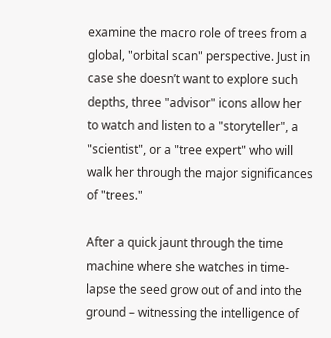examine the macro role of trees from a global, "orbital scan" perspective. Just in case she doesn’t want to explore such depths, three "advisor" icons allow her to watch and listen to a "storyteller", a "scientist", or a "tree expert" who will walk her through the major significances of "trees."

After a quick jaunt through the time machine where she watches in time-lapse the seed grow out of and into the ground – witnessing the intelligence of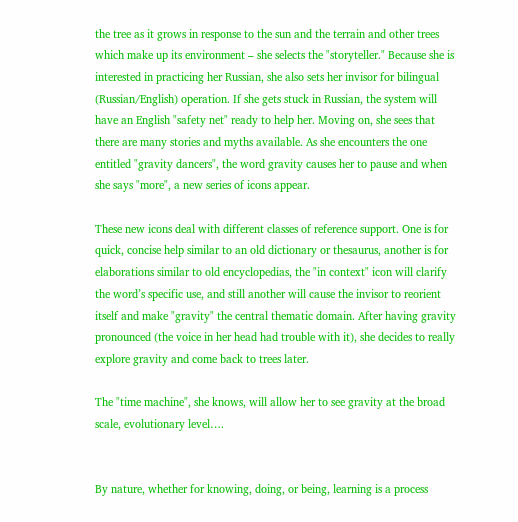the tree as it grows in response to the sun and the terrain and other trees which make up its environment – she selects the "storyteller." Because she is interested in practicing her Russian, she also sets her invisor for bilingual (Russian/English) operation. If she gets stuck in Russian, the system will have an English "safety net" ready to help her. Moving on, she sees that there are many stories and myths available. As she encounters the one entitled "gravity dancers", the word gravity causes her to pause and when she says "more", a new series of icons appear.

These new icons deal with different classes of reference support. One is for quick, concise help similar to an old dictionary or thesaurus, another is for elaborations similar to old encyclopedias, the "in context" icon will clarify the word’s specific use, and still another will cause the invisor to reorient itself and make "gravity" the central thematic domain. After having gravity pronounced (the voice in her head had trouble with it), she decides to really explore gravity and come back to trees later.

The "time machine", she knows, will allow her to see gravity at the broad scale, evolutionary level….


By nature, whether for knowing, doing, or being, learning is a process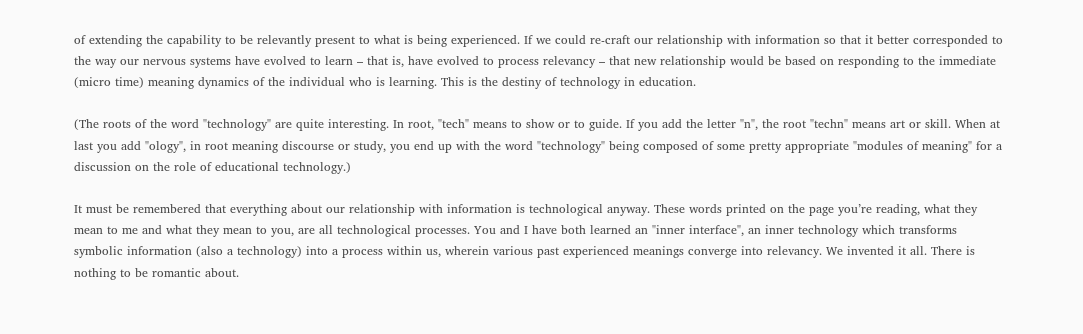of extending the capability to be relevantly present to what is being experienced. If we could re-craft our relationship with information so that it better corresponded to the way our nervous systems have evolved to learn – that is, have evolved to process relevancy – that new relationship would be based on responding to the immediate (micro time) meaning dynamics of the individual who is learning. This is the destiny of technology in education.

(The roots of the word "technology" are quite interesting. In root, "tech" means to show or to guide. If you add the letter "n", the root "techn" means art or skill. When at last you add "ology", in root meaning discourse or study, you end up with the word "technology" being composed of some pretty appropriate "modules of meaning" for a discussion on the role of educational technology.)

It must be remembered that everything about our relationship with information is technological anyway. These words printed on the page you’re reading, what they mean to me and what they mean to you, are all technological processes. You and I have both learned an "inner interface", an inner technology which transforms symbolic information (also a technology) into a process within us, wherein various past experienced meanings converge into relevancy. We invented it all. There is nothing to be romantic about.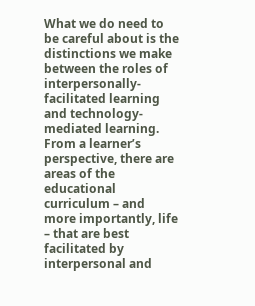What we do need to be careful about is the distinctions we make between the roles of interpersonally-facilitated learning and technology-mediated learning. From a learner’s perspective, there are areas of the educational curriculum – and more importantly, life – that are best facilitated by interpersonal and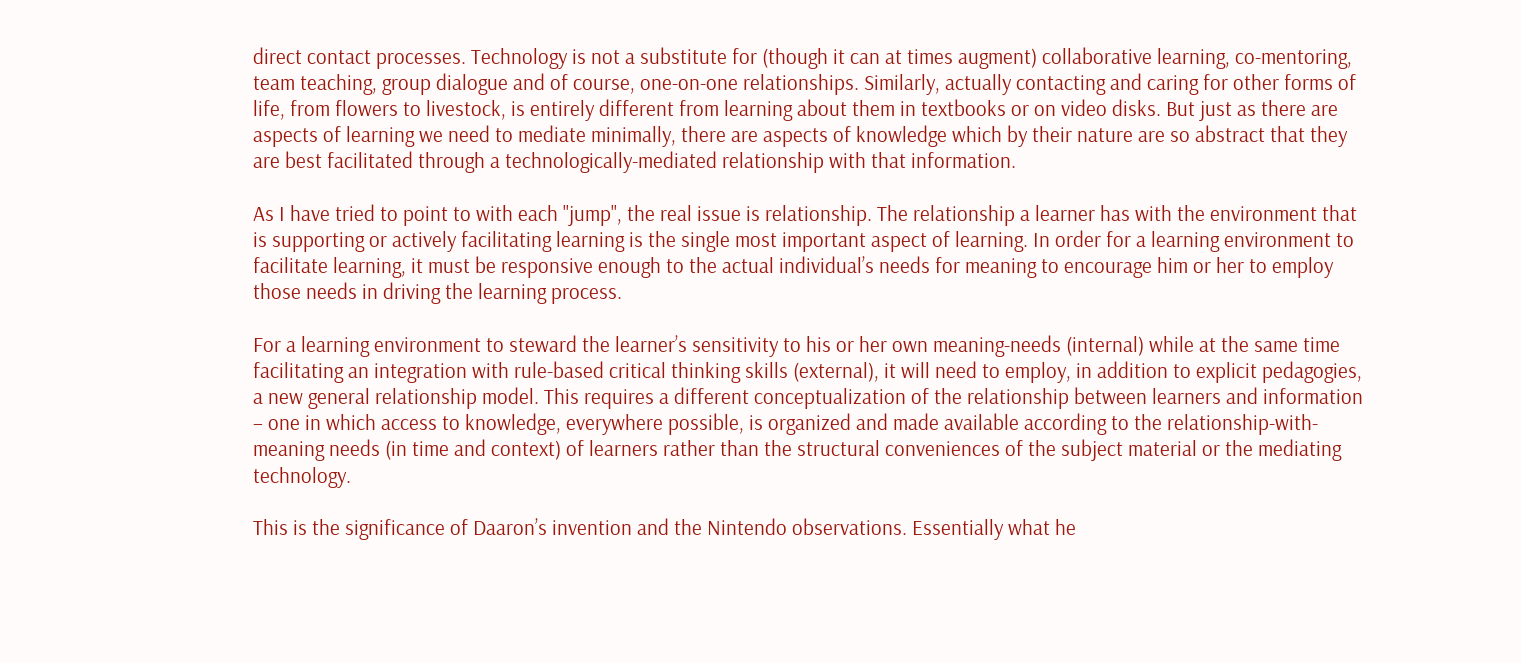direct contact processes. Technology is not a substitute for (though it can at times augment) collaborative learning, co-mentoring, team teaching, group dialogue and of course, one-on-one relationships. Similarly, actually contacting and caring for other forms of life, from flowers to livestock, is entirely different from learning about them in textbooks or on video disks. But just as there are aspects of learning we need to mediate minimally, there are aspects of knowledge which by their nature are so abstract that they are best facilitated through a technologically-mediated relationship with that information.

As I have tried to point to with each "jump", the real issue is relationship. The relationship a learner has with the environment that is supporting or actively facilitating learning is the single most important aspect of learning. In order for a learning environment to facilitate learning, it must be responsive enough to the actual individual’s needs for meaning to encourage him or her to employ those needs in driving the learning process.

For a learning environment to steward the learner’s sensitivity to his or her own meaning-needs (internal) while at the same time facilitating an integration with rule-based critical thinking skills (external), it will need to employ, in addition to explicit pedagogies, a new general relationship model. This requires a different conceptualization of the relationship between learners and information – one in which access to knowledge, everywhere possible, is organized and made available according to the relationship-with-meaning needs (in time and context) of learners rather than the structural conveniences of the subject material or the mediating technology.

This is the significance of Daaron’s invention and the Nintendo observations. Essentially what he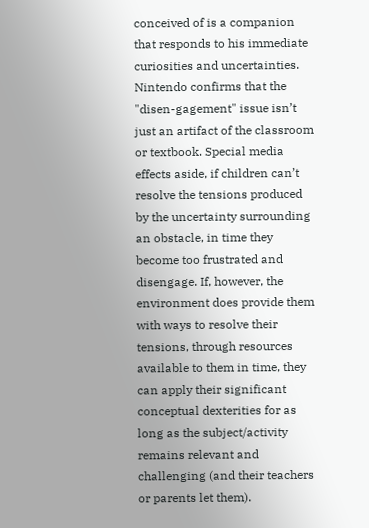conceived of is a companion that responds to his immediate curiosities and uncertainties. Nintendo confirms that the "disen-gagement" issue isn’t just an artifact of the classroom or textbook. Special media effects aside, if children can’t resolve the tensions produced by the uncertainty surrounding an obstacle, in time they become too frustrated and disengage. If, however, the environment does provide them with ways to resolve their tensions, through resources available to them in time, they can apply their significant conceptual dexterities for as long as the subject/activity remains relevant and challenging (and their teachers or parents let them).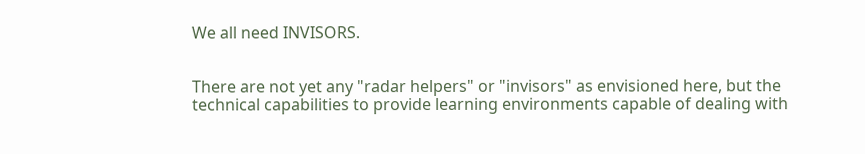We all need INVISORS.


There are not yet any "radar helpers" or "invisors" as envisioned here, but the technical capabilities to provide learning environments capable of dealing with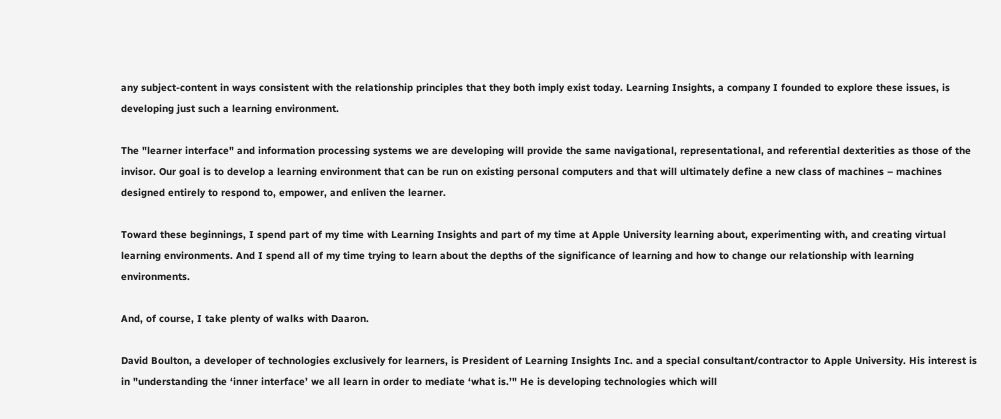any subject-content in ways consistent with the relationship principles that they both imply exist today. Learning Insights, a company I founded to explore these issues, is developing just such a learning environment.

The "learner interface" and information processing systems we are developing will provide the same navigational, representational, and referential dexterities as those of the invisor. Our goal is to develop a learning environment that can be run on existing personal computers and that will ultimately define a new class of machines – machines designed entirely to respond to, empower, and enliven the learner.

Toward these beginnings, I spend part of my time with Learning Insights and part of my time at Apple University learning about, experimenting with, and creating virtual learning environments. And I spend all of my time trying to learn about the depths of the significance of learning and how to change our relationship with learning environments.

And, of course, I take plenty of walks with Daaron.

David Boulton, a developer of technologies exclusively for learners, is President of Learning Insights Inc. and a special consultant/contractor to Apple University. His interest is in "understanding the ‘inner interface’ we all learn in order to mediate ‘what is.’" He is developing technologies which will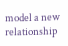model a new relationship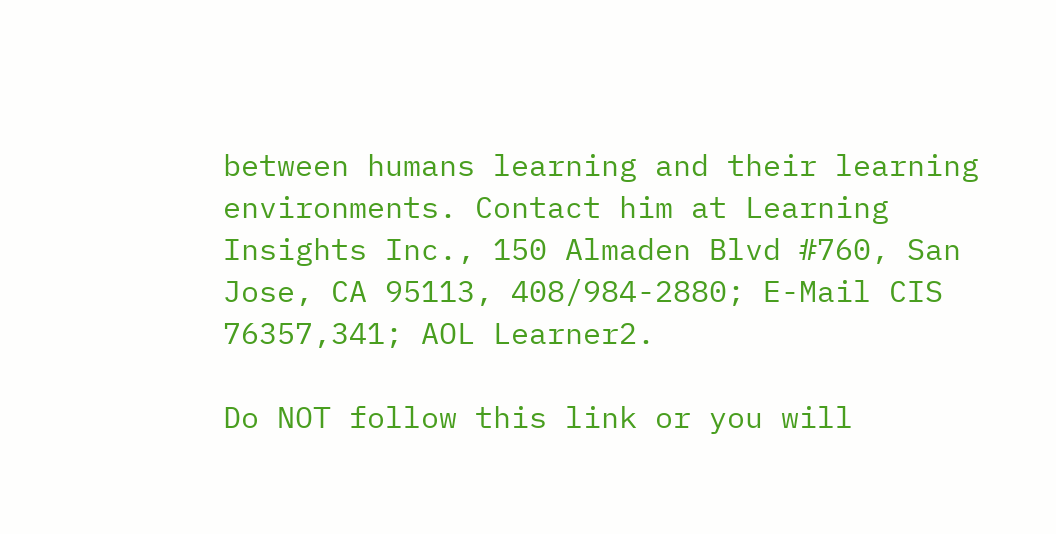between humans learning and their learning environments. Contact him at Learning Insights Inc., 150 Almaden Blvd #760, San Jose, CA 95113, 408/984-2880; E-Mail CIS 76357,341; AOL Learner2.

Do NOT follow this link or you will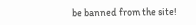be banned from the site!